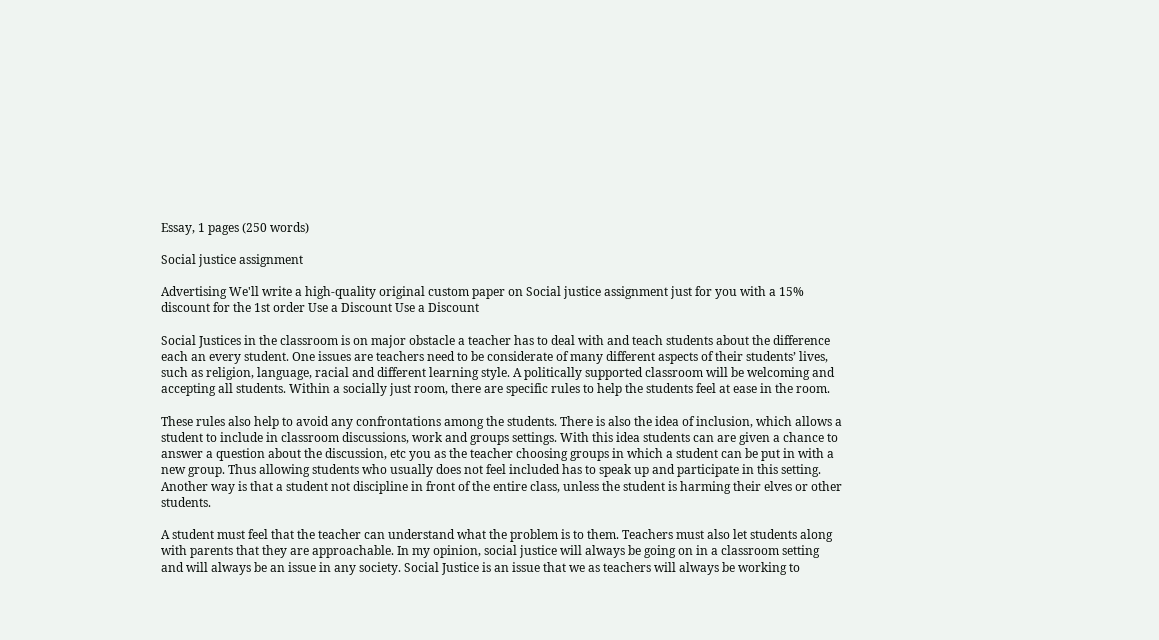Essay, 1 pages (250 words)

Social justice assignment

Advertising We'll write a high-quality original custom paper on Social justice assignment just for you with a 15% discount for the 1st order Use a Discount Use a Discount

Social Justices in the classroom is on major obstacle a teacher has to deal with and teach students about the difference each an every student. One issues are teachers need to be considerate of many different aspects of their students’ lives, such as religion, language, racial and different learning style. A politically supported classroom will be welcoming and accepting all students. Within a socially just room, there are specific rules to help the students feel at ease in the room.

These rules also help to avoid any confrontations among the students. There is also the idea of inclusion, which allows a student to include in classroom discussions, work and groups settings. With this idea students can are given a chance to answer a question about the discussion, etc you as the teacher choosing groups in which a student can be put in with a new group. Thus allowing students who usually does not feel included has to speak up and participate in this setting. Another way is that a student not discipline in front of the entire class, unless the student is harming their elves or other students.

A student must feel that the teacher can understand what the problem is to them. Teachers must also let students along with parents that they are approachable. In my opinion, social justice will always be going on in a classroom setting and will always be an issue in any society. Social Justice is an issue that we as teachers will always be working to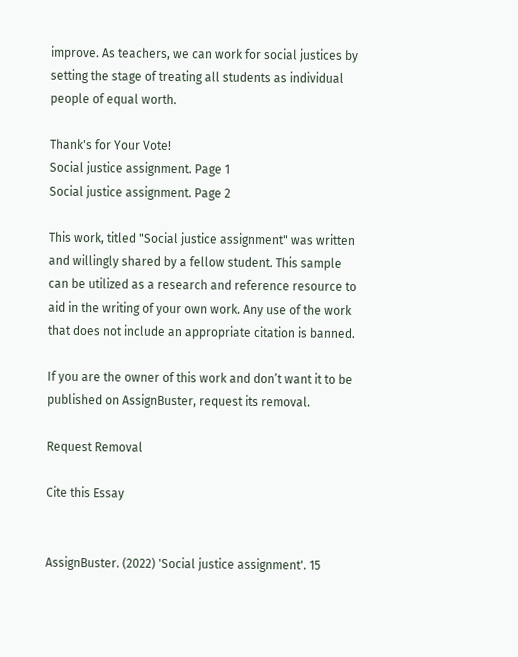improve. As teachers, we can work for social justices by setting the stage of treating all students as individual people of equal worth.

Thank's for Your Vote!
Social justice assignment. Page 1
Social justice assignment. Page 2

This work, titled "Social justice assignment" was written and willingly shared by a fellow student. This sample can be utilized as a research and reference resource to aid in the writing of your own work. Any use of the work that does not include an appropriate citation is banned.

If you are the owner of this work and don’t want it to be published on AssignBuster, request its removal.

Request Removal

Cite this Essay


AssignBuster. (2022) 'Social justice assignment'. 15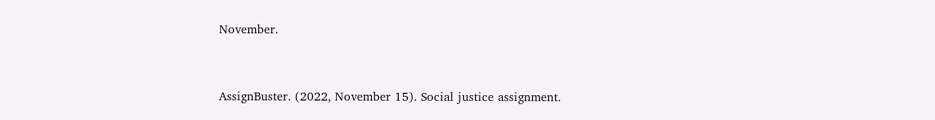November.


AssignBuster. (2022, November 15). Social justice assignment.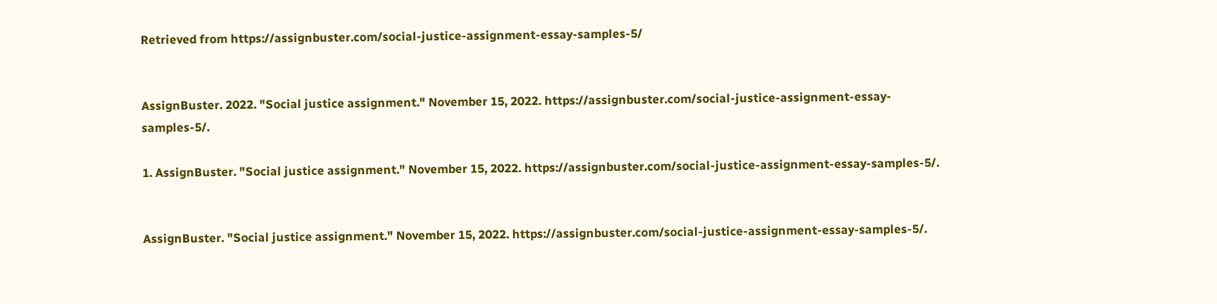Retrieved from https://assignbuster.com/social-justice-assignment-essay-samples-5/


AssignBuster. 2022. "Social justice assignment." November 15, 2022. https://assignbuster.com/social-justice-assignment-essay-samples-5/.

1. AssignBuster. "Social justice assignment." November 15, 2022. https://assignbuster.com/social-justice-assignment-essay-samples-5/.


AssignBuster. "Social justice assignment." November 15, 2022. https://assignbuster.com/social-justice-assignment-essay-samples-5/.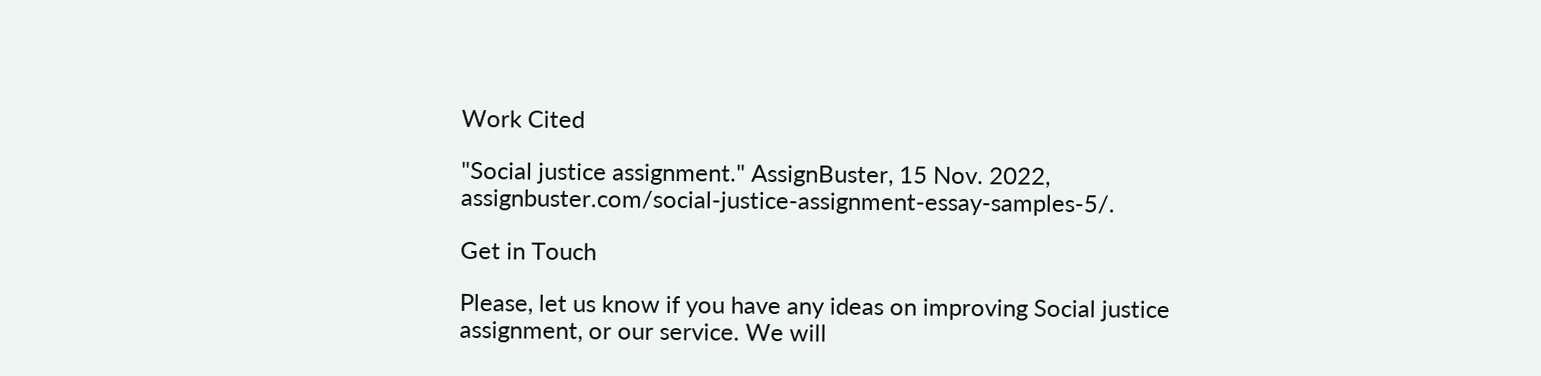Work Cited

"Social justice assignment." AssignBuster, 15 Nov. 2022, assignbuster.com/social-justice-assignment-essay-samples-5/.

Get in Touch

Please, let us know if you have any ideas on improving Social justice assignment, or our service. We will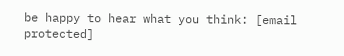be happy to hear what you think: [email protected]